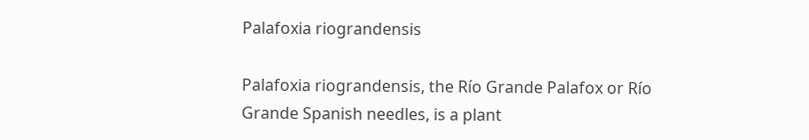Palafoxia riograndensis

Palafoxia riograndensis, the Río Grande Palafox or Río Grande Spanish needles, is a plant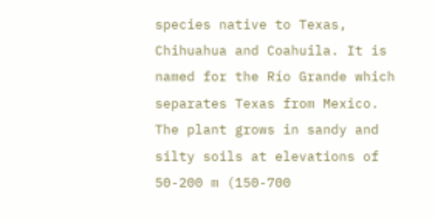species native to Texas, Chihuahua and Coahuila. It is named for the Río Grande which separates Texas from Mexico. The plant grows in sandy and silty soils at elevations of 50-200 m (150-700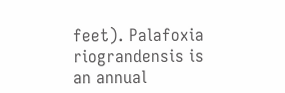feet). Palafoxia riograndensis is an annual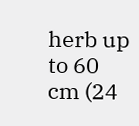herb up to 60 cm (24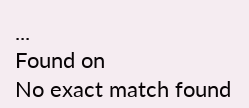...
Found on
No exact match found